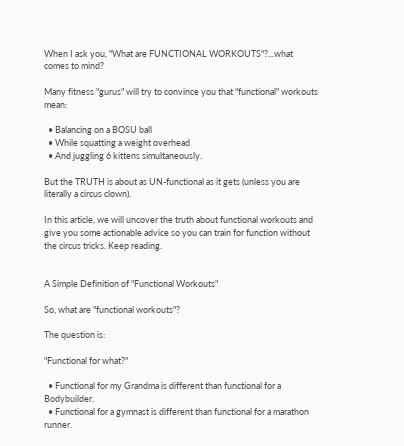When I ask you, "What are FUNCTIONAL WORKOUTS"?...what comes to mind?

Many fitness "gurus" will try to convince you that "functional" workouts mean:

  • Balancing on a BOSU ball
  • While squatting a weight overhead
  • And juggling 6 kittens simultaneously.

But the TRUTH is about as UN-functional as it gets (unless you are literally a circus clown).

In this article, we will uncover the truth about functional workouts and give you some actionable advice so you can train for function without the circus tricks. Keep reading.


A Simple Definition of "Functional Workouts"

So, what are "functional workouts"?

The question is:

"Functional for what?"

  • Functional for my Grandma is different than functional for a Bodybuilder.
  • Functional for a gymnast is different than functional for a marathon runner.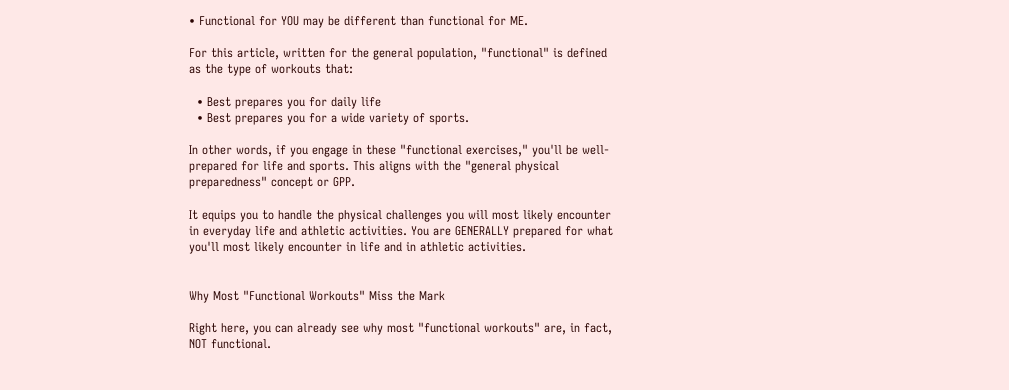• Functional for YOU may be different than functional for ME.

For this article, written for the general population, "functional" is defined as the type of workouts that:

  • Best prepares you for daily life
  • Best prepares you for a wide variety of sports.

In other words, if you engage in these "functional exercises," you'll be well-prepared for life and sports. This aligns with the "general physical preparedness" concept or GPP.

It equips you to handle the physical challenges you will most likely encounter in everyday life and athletic activities. You are GENERALLY prepared for what you'll most likely encounter in life and in athletic activities.


Why Most "Functional Workouts" Miss the Mark

Right here, you can already see why most "functional workouts" are, in fact, NOT functional.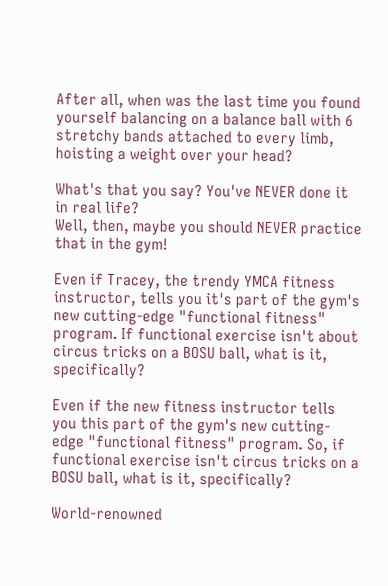After all, when was the last time you found yourself balancing on a balance ball with 6 stretchy bands attached to every limb, hoisting a weight over your head?

What's that you say? You've NEVER done it in real life?
Well, then, maybe you should NEVER practice that in the gym!

Even if Tracey, the trendy YMCA fitness instructor, tells you it's part of the gym's new cutting-edge "functional fitness" program. If functional exercise isn't about circus tricks on a BOSU ball, what is it, specifically?

Even if the new fitness instructor tells you this part of the gym's new cutting-edge "functional fitness" program. So, if functional exercise isn't circus tricks on a BOSU ball, what is it, specifically?

World-renowned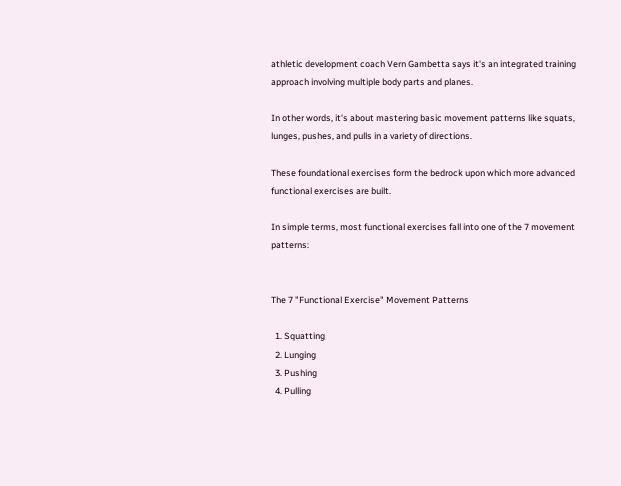athletic development coach Vern Gambetta says it's an integrated training approach involving multiple body parts and planes.

In other words, it's about mastering basic movement patterns like squats, lunges, pushes, and pulls in a variety of directions.

These foundational exercises form the bedrock upon which more advanced functional exercises are built.

In simple terms, most functional exercises fall into one of the 7 movement patterns:


The 7 "Functional Exercise" Movement Patterns

  1. Squatting
  2. Lunging
  3. Pushing
  4. Pulling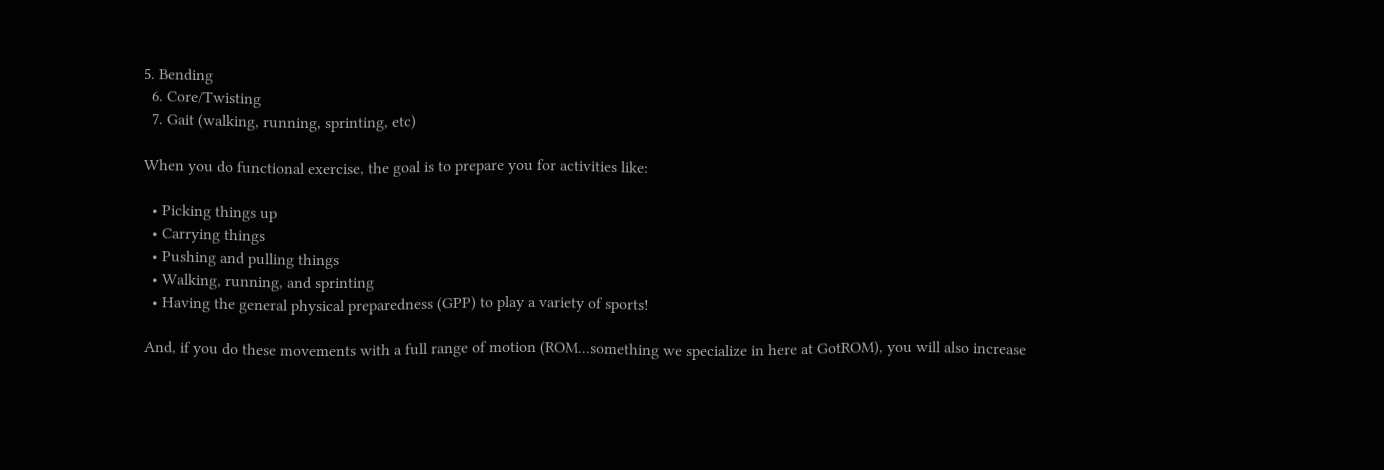5. Bending
  6. Core/Twisting
  7. Gait (walking, running, sprinting, etc)

When you do functional exercise, the goal is to prepare you for activities like:

  • Picking things up
  • Carrying things
  • Pushing and pulling things
  • Walking, running, and sprinting
  • Having the general physical preparedness (GPP) to play a variety of sports!

And, if you do these movements with a full range of motion (ROM...something we specialize in here at GotROM), you will also increase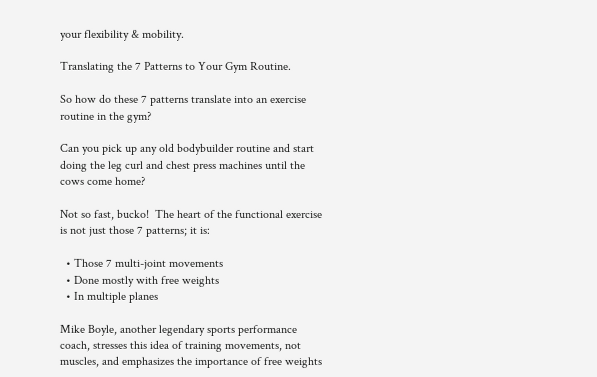your flexibility & mobility.

Translating the 7 Patterns to Your Gym Routine.

So how do these 7 patterns translate into an exercise routine in the gym?

Can you pick up any old bodybuilder routine and start doing the leg curl and chest press machines until the cows come home?

Not so fast, bucko!  The heart of the functional exercise is not just those 7 patterns; it is:

  • Those 7 multi-joint movements
  • Done mostly with free weights
  • In multiple planes

Mike Boyle, another legendary sports performance coach, stresses this idea of training movements, not muscles, and emphasizes the importance of free weights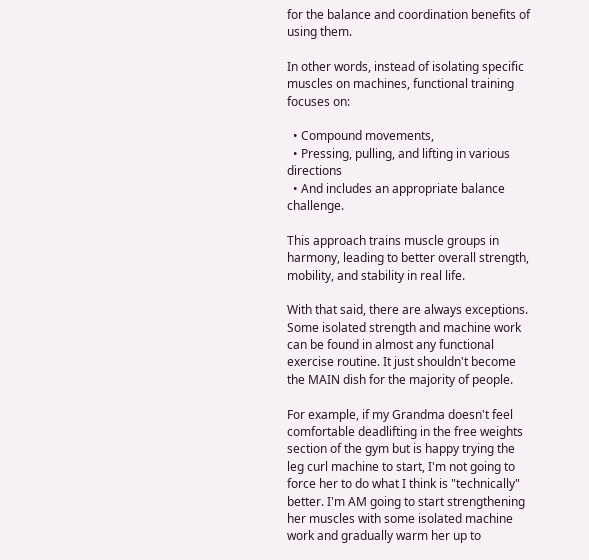for the balance and coordination benefits of using them.

In other words, instead of isolating specific muscles on machines, functional training focuses on:

  • Compound movements,
  • Pressing, pulling, and lifting in various directions
  • And includes an appropriate balance challenge.

This approach trains muscle groups in harmony, leading to better overall strength, mobility, and stability in real life.

With that said, there are always exceptions. Some isolated strength and machine work can be found in almost any functional exercise routine. It just shouldn't become the MAIN dish for the majority of people.

For example, if my Grandma doesn't feel comfortable deadlifting in the free weights section of the gym but is happy trying the leg curl machine to start, I'm not going to force her to do what I think is "technically" better. I'm AM going to start strengthening her muscles with some isolated machine work and gradually warm her up to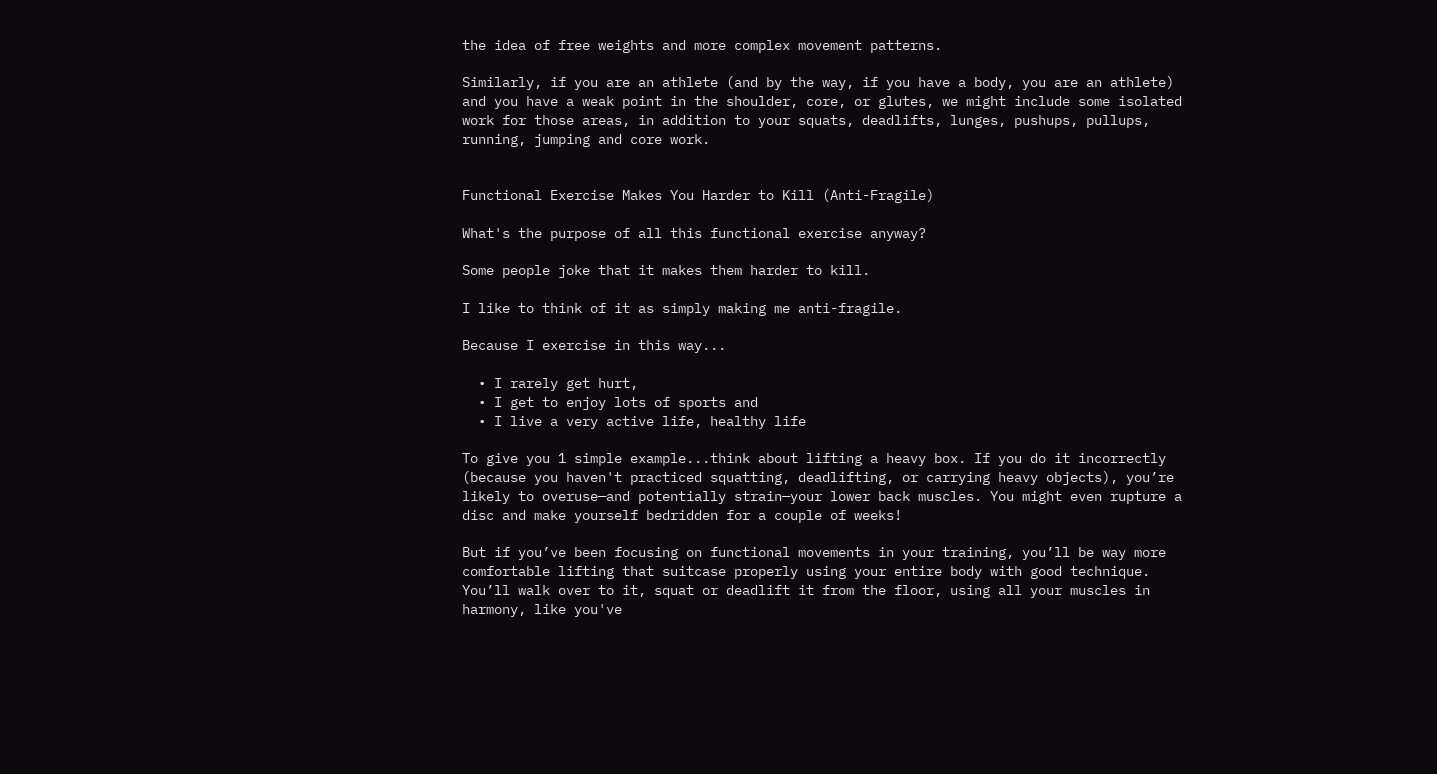the idea of free weights and more complex movement patterns.

Similarly, if you are an athlete (and by the way, if you have a body, you are an athlete) and you have a weak point in the shoulder, core, or glutes, we might include some isolated work for those areas, in addition to your squats, deadlifts, lunges, pushups, pullups, running, jumping and core work.


Functional Exercise Makes You Harder to Kill (Anti-Fragile)

What's the purpose of all this functional exercise anyway?

Some people joke that it makes them harder to kill.

I like to think of it as simply making me anti-fragile.

Because I exercise in this way...

  • I rarely get hurt,
  • I get to enjoy lots of sports and
  • I live a very active life, healthy life

To give you 1 simple example...think about lifting a heavy box. If you do it incorrectly (because you haven't practiced squatting, deadlifting, or carrying heavy objects), you’re likely to overuse—and potentially strain—your lower back muscles. You might even rupture a disc and make yourself bedridden for a couple of weeks!

But if you’ve been focusing on functional movements in your training, you’ll be way more comfortable lifting that suitcase properly using your entire body with good technique.
You’ll walk over to it, squat or deadlift it from the floor, using all your muscles in harmony, like you've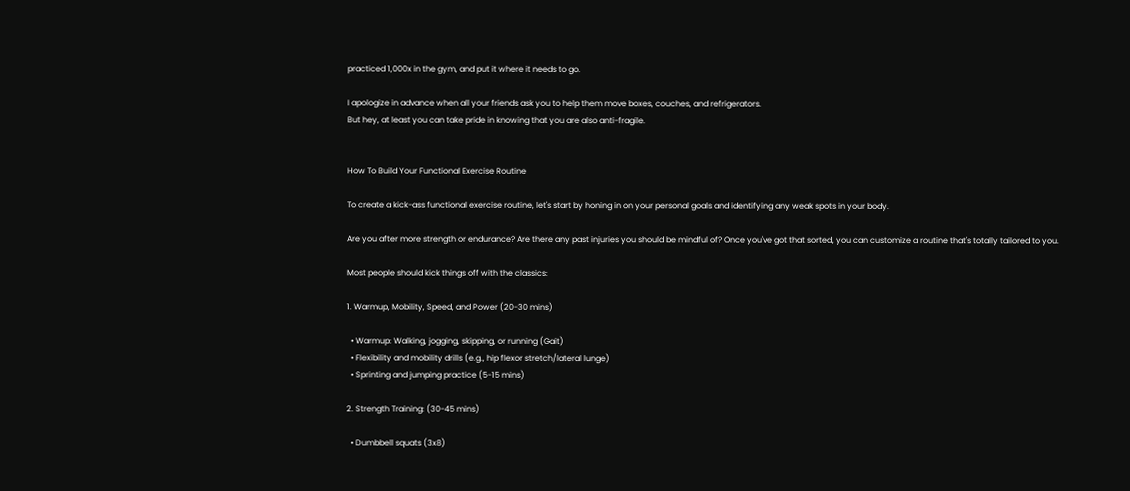practiced 1,000x in the gym, and put it where it needs to go.

I apologize in advance when all your friends ask you to help them move boxes, couches, and refrigerators.
But hey, at least you can take pride in knowing that you are also anti-fragile.


How To Build Your Functional Exercise Routine

To create a kick-ass functional exercise routine, let's start by honing in on your personal goals and identifying any weak spots in your body.

Are you after more strength or endurance? Are there any past injuries you should be mindful of? Once you've got that sorted, you can customize a routine that's totally tailored to you.

Most people should kick things off with the classics:

1. Warmup, Mobility, Speed, and Power (20-30 mins)

  • Warmup: Walking, jogging, skipping, or running (Gait)
  • Flexibility and mobility drills (e.g., hip flexor stretch/lateral lunge)
  • Sprinting and jumping practice (5-15 mins)

2. Strength Training: (30-45 mins)

  • Dumbbell squats (3x8)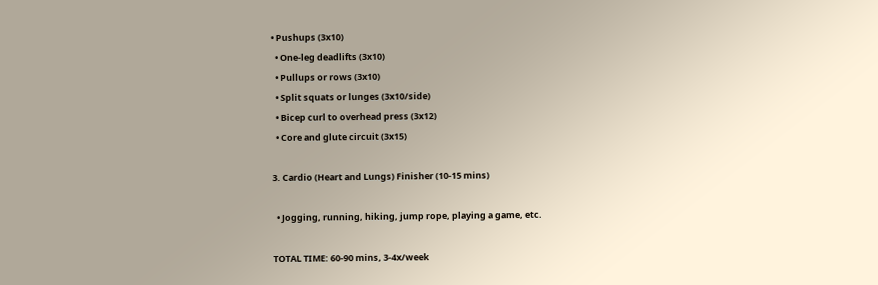• Pushups (3x10)
  • One-leg deadlifts (3x10)
  • Pullups or rows (3x10)
  • Split squats or lunges (3x10/side)
  • Bicep curl to overhead press (3x12)
  • Core and glute circuit (3x15)

3. Cardio (Heart and Lungs) Finisher (10-15 mins)

  • Jogging, running, hiking, jump rope, playing a game, etc.

TOTAL TIME: 60-90 mins, 3-4x/week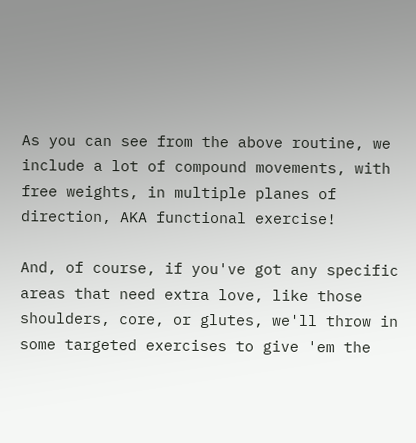As you can see from the above routine, we include a lot of compound movements, with free weights, in multiple planes of direction, AKA functional exercise!

And, of course, if you've got any specific areas that need extra love, like those shoulders, core, or glutes, we'll throw in some targeted exercises to give 'em the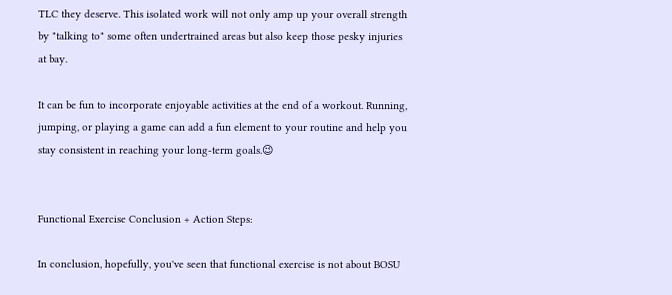TLC they deserve. This isolated work will not only amp up your overall strength by "talking to" some often undertrained areas but also keep those pesky injuries at bay.

It can be fun to incorporate enjoyable activities at the end of a workout. Running, jumping, or playing a game can add a fun element to your routine and help you stay consistent in reaching your long-term goals.😉


Functional Exercise Conclusion + Action Steps:

In conclusion, hopefully, you've seen that functional exercise is not about BOSU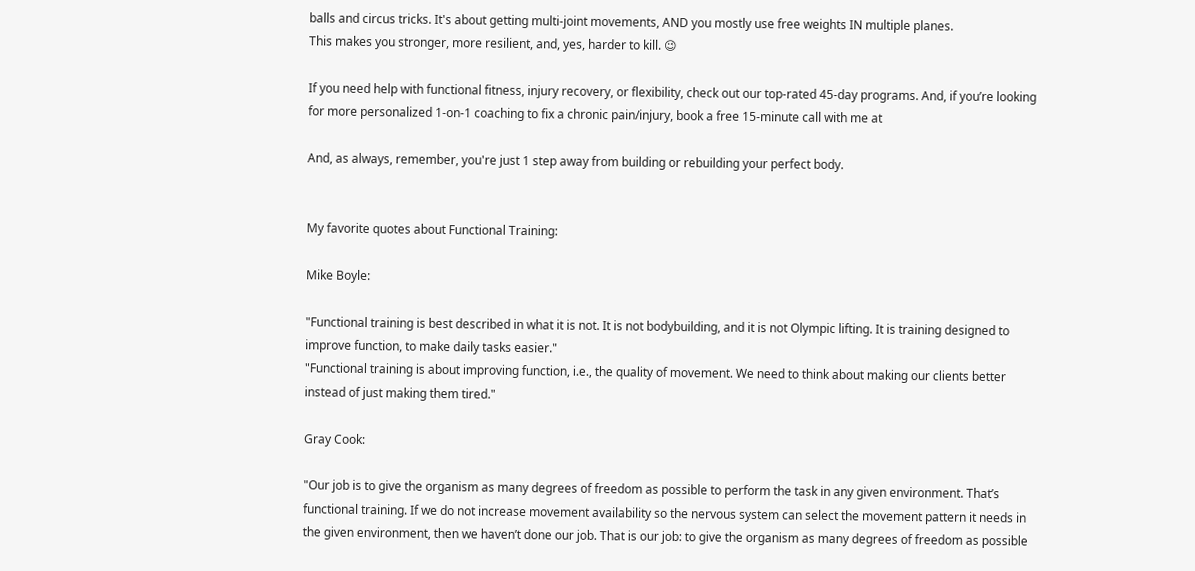balls and circus tricks. It's about getting multi-joint movements, AND you mostly use free weights IN multiple planes.
This makes you stronger, more resilient, and, yes, harder to kill. 😉

If you need help with functional fitness, injury recovery, or flexibility, check out our top-rated 45-day programs. And, if you’re looking for more personalized 1-on-1 coaching to fix a chronic pain/injury, book a free 15-minute call with me at

And, as always, remember, you're just 1 step away from building or rebuilding your perfect body.


My favorite quotes about Functional Training:

Mike Boyle:

"Functional training is best described in what it is not. It is not bodybuilding, and it is not Olympic lifting. It is training designed to improve function, to make daily tasks easier."
"Functional training is about improving function, i.e., the quality of movement. We need to think about making our clients better instead of just making them tired."

Gray Cook:

"Our job is to give the organism as many degrees of freedom as possible to perform the task in any given environment. That’s functional training. If we do not increase movement availability so the nervous system can select the movement pattern it needs in the given environment, then we haven’t done our job. That is our job: to give the organism as many degrees of freedom as possible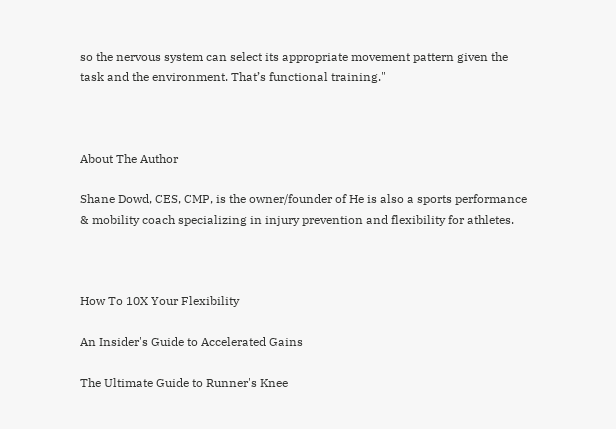so the nervous system can select its appropriate movement pattern given the task and the environment. That’s functional training."



About The Author

Shane Dowd, CES, CMP, is the owner/founder of He is also a sports performance & mobility coach specializing in injury prevention and flexibility for athletes.



How To 10X Your Flexibility

An Insider's Guide to Accelerated Gains

The Ultimate Guide to Runner's Knee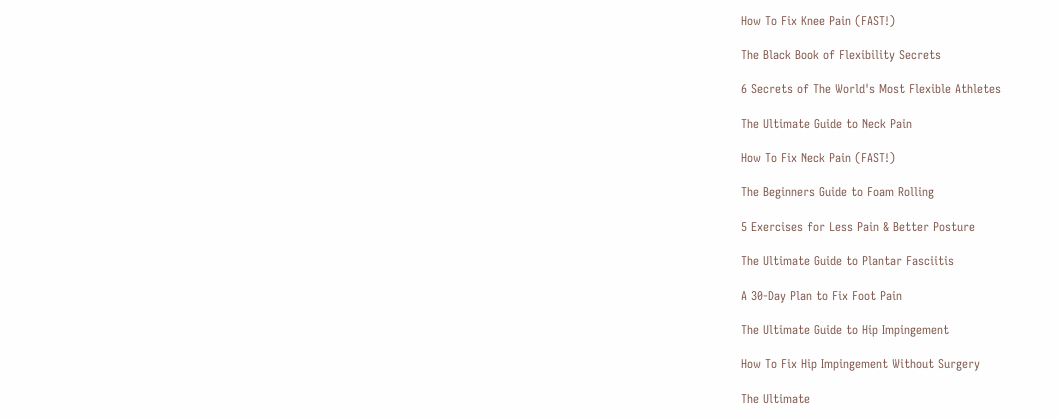How To Fix Knee Pain (FAST!)

The Black Book of Flexibility Secrets

6 Secrets of The World's Most Flexible Athletes

The Ultimate Guide to Neck Pain

How To Fix Neck Pain (FAST!)

The Beginners Guide to Foam Rolling

5 Exercises for Less Pain & Better Posture

The Ultimate Guide to Plantar Fasciitis

A 30-Day Plan to Fix Foot Pain

The Ultimate Guide to Hip Impingement

How To Fix Hip Impingement Without Surgery

The Ultimate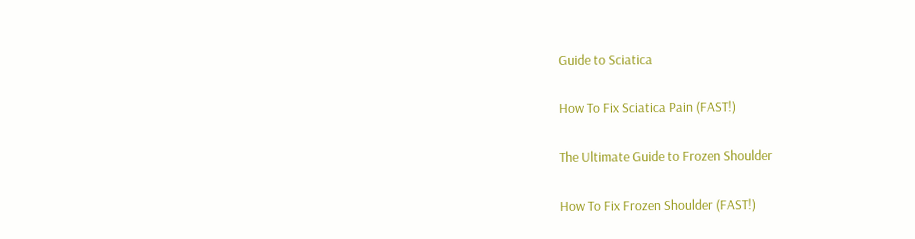Guide to Sciatica

How To Fix Sciatica Pain (FAST!)

The Ultimate Guide to Frozen Shoulder

How To Fix Frozen Shoulder (FAST!)